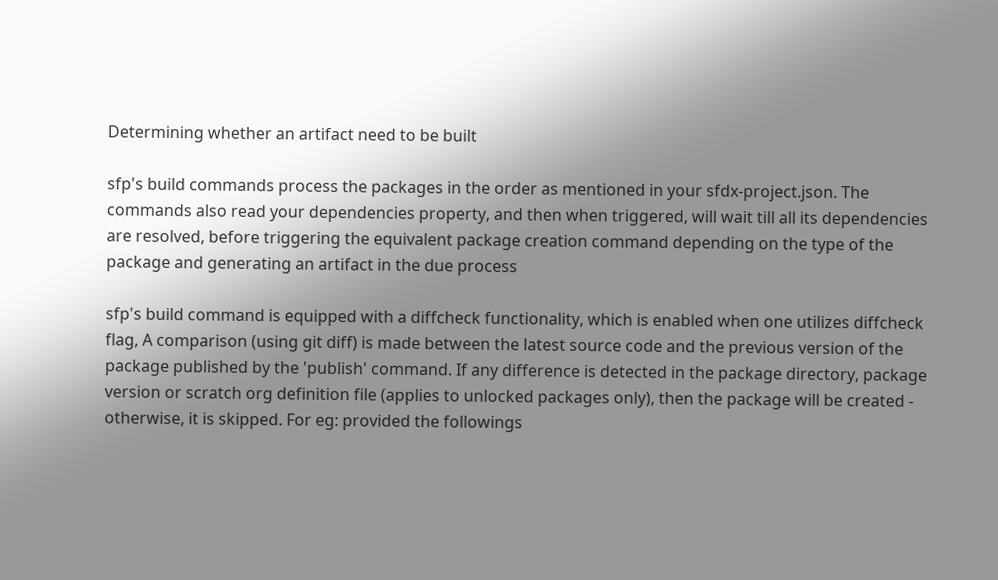Determining whether an artifact need to be built

sfp's build commands process the packages in the order as mentioned in your sfdx-project.json. The commands also read your dependencies property, and then when triggered, will wait till all its dependencies are resolved, before triggering the equivalent package creation command depending on the type of the package and generating an artifact in the due process

sfp's build command is equipped with a diffcheck functionality, which is enabled when one utilizes diffcheck flag, A comparison (using git diff) is made between the latest source code and the previous version of the package published by the 'publish' command. If any difference is detected in the package directory, package version or scratch org definition file (applies to unlocked packages only), then the package will be created - otherwise, it is skipped. For eg: provided the followings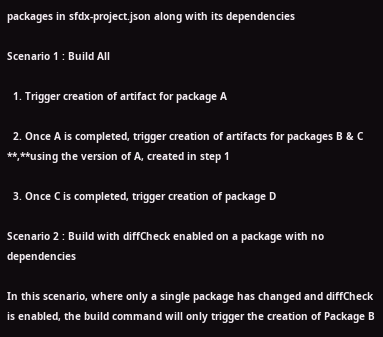packages in sfdx-project.json along with its dependencies

Scenario 1 : Build All

  1. Trigger creation of artifact for package A

  2. Once A is completed, trigger creation of artifacts for packages B & C **,**using the version of A, created in step 1

  3. Once C is completed, trigger creation of package D

Scenario 2 : Build with diffCheck enabled on a package with no dependencies

In this scenario, where only a single package has changed and diffCheck is enabled, the build command will only trigger the creation of Package B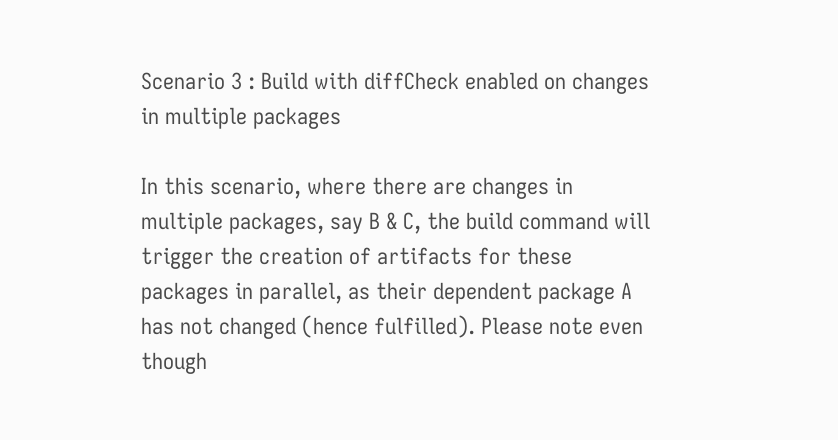Scenario 3 : Build with diffCheck enabled on changes in multiple packages

In this scenario, where there are changes in multiple packages, say B & C, the build command will trigger the creation of artifacts for these packages in parallel, as their dependent package A has not changed (hence fulfilled). Please note even though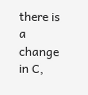there is a change in C,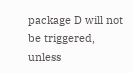package D will not be triggered, unless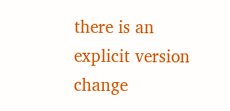there is an explicit version change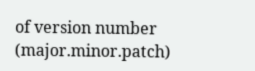of version number (major.minor.patch)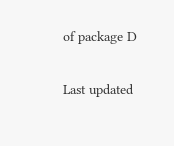of package D

Last updated